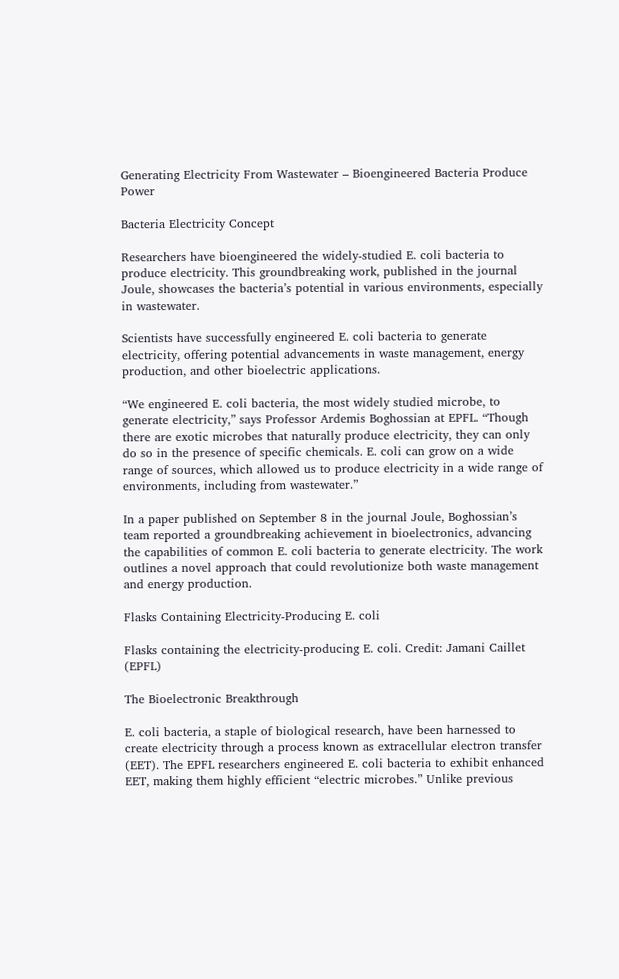Generating Electricity From Wastewater – Bioengineered Bacteria Produce Power

Bacteria Electricity Concept

Researchers have bioengineered the widely-studied E. coli bacteria to produce electricity. This groundbreaking work, published in the journal Joule, showcases the bacteria’s potential in various environments, especially in wastewater.

Scientists have successfully engineered E. coli bacteria to generate electricity, offering potential advancements in waste management, energy production, and other bioelectric applications.

“We engineered E. coli bacteria, the most widely studied microbe, to generate electricity,” says Professor Ardemis Boghossian at EPFL. “Though there are exotic microbes that naturally produce electricity, they can only do so in the presence of specific chemicals. E. coli can grow on a wide range of sources, which allowed us to produce electricity in a wide range of environments, including from wastewater.”

In a paper published on September 8 in the journal Joule, Boghossian’s team reported a groundbreaking achievement in bioelectronics, advancing the capabilities of common E. coli bacteria to generate electricity. The work outlines a novel approach that could revolutionize both waste management and energy production.

Flasks Containing Electricity-Producing E. coli

Flasks containing the electricity-producing E. coli. Credit: Jamani Caillet (EPFL)

The Bioelectronic Breakthrough

E. coli bacteria, a staple of biological research, have been harnessed to create electricity through a process known as extracellular electron transfer (EET). The EPFL researchers engineered E. coli bacteria to exhibit enhanced EET, making them highly efficient “electric microbes.” Unlike previous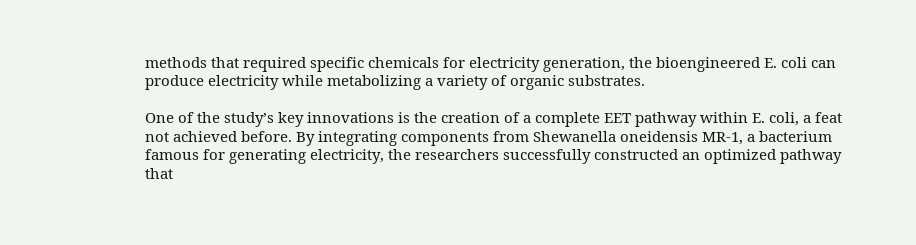methods that required specific chemicals for electricity generation, the bioengineered E. coli can produce electricity while metabolizing a variety of organic substrates.

One of the study’s key innovations is the creation of a complete EET pathway within E. coli, a feat not achieved before. By integrating components from Shewanella oneidensis MR-1, a bacterium famous for generating electricity, the researchers successfully constructed an optimized pathway that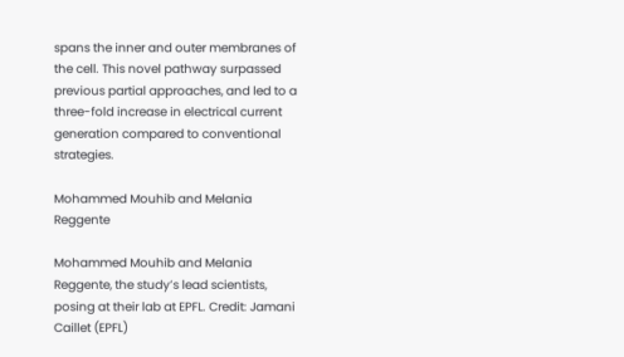spans the inner and outer membranes of the cell. This novel pathway surpassed previous partial approaches, and led to a three-fold increase in electrical current generation compared to conventional strategies.

Mohammed Mouhib and Melania Reggente

Mohammed Mouhib and Melania Reggente, the study’s lead scientists, posing at their lab at EPFL. Credit: Jamani Caillet (EPFL)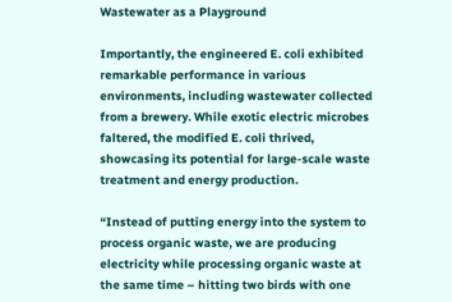Wastewater as a Playground

Importantly, the engineered E. coli exhibited remarkable performance in various environments, including wastewater collected from a brewery. While exotic electric microbes faltered, the modified E. coli thrived, showcasing its potential for large-scale waste treatment and energy production.

“Instead of putting energy into the system to process organic waste, we are producing electricity while processing organic waste at the same time – hitting two birds with one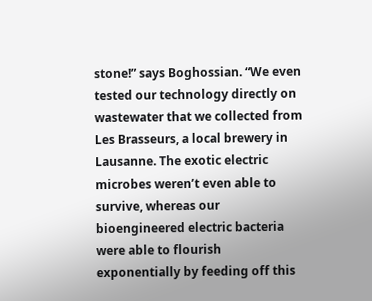stone!” says Boghossian. “We even tested our technology directly on wastewater that we collected from Les Brasseurs, a local brewery in Lausanne. The exotic electric microbes weren’t even able to survive, whereas our bioengineered electric bacteria were able to flourish exponentially by feeding off this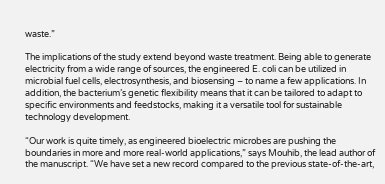waste.”

The implications of the study extend beyond waste treatment. Being able to generate electricity from a wide range of sources, the engineered E. coli can be utilized in microbial fuel cells, electrosynthesis, and biosensing – to name a few applications. In addition, the bacterium’s genetic flexibility means that it can be tailored to adapt to specific environments and feedstocks, making it a versatile tool for sustainable technology development.

“Our work is quite timely, as engineered bioelectric microbes are pushing the boundaries in more and more real-world applications,” says Mouhib, the lead author of the manuscript. “We have set a new record compared to the previous state-of-the-art,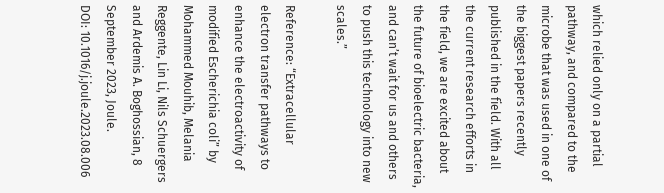which relied only on a partial pathway, and compared to the microbe that was used in one of the biggest papers recently published in the field. With all the current research efforts in the field, we are excited about the future of bioelectric bacteria, and can’t wait for us and others to push this technology into new scales.”

Reference: “Extracellular electron transfer pathways to enhance the electroactivity of modified Escherichia coli” by Mohammed Mouhib, Melania Reggente, Lin Li, Nils Schuergers and Ardemis A. Boghossian, 8 September 2023, Joule.
DOI: 10.1016/j.joule.2023.08.006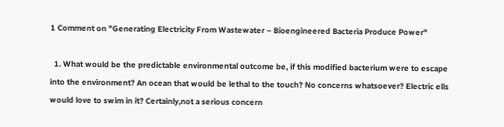1 Comment on "Generating Electricity From Wastewater – Bioengineered Bacteria Produce Power"

  1. What would be the predictable environmental outcome be, if this modified bacterium were to escape into the environment? An ocean that would be lethal to the touch? No concerns whatsoever? Electric ells would love to swim in it? Certainly,not a serious concern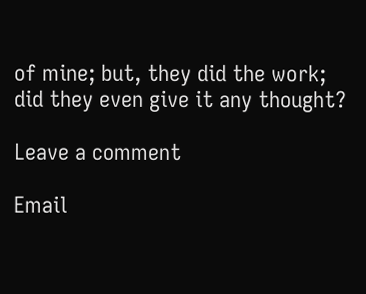of mine; but, they did the work; did they even give it any thought?

Leave a comment

Email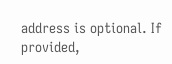address is optional. If provided,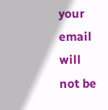your email will not be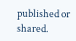published or shared.